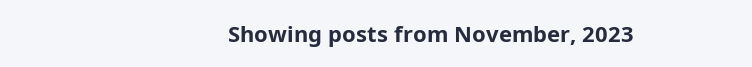Showing posts from November, 2023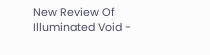New Review Of Illuminated Void -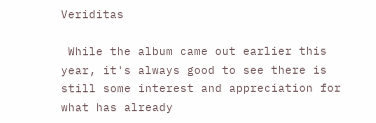Veriditas

 While the album came out earlier this year, it's always good to see there is still some interest and appreciation for what has already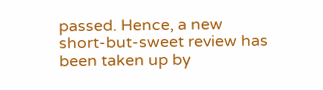passed. Hence, a new short-but-sweet review has been taken up by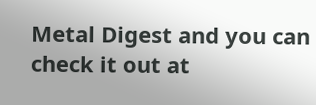Metal Digest and you can check it out at